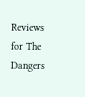Reviews for The Dangers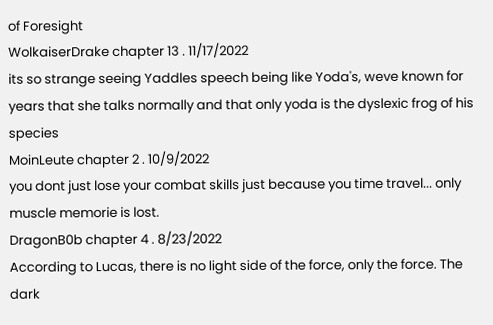of Foresight
WolkaiserDrake chapter 13 . 11/17/2022
its so strange seeing Yaddles speech being like Yoda's, weve known for years that she talks normally and that only yoda is the dyslexic frog of his species
MoinLeute chapter 2 . 10/9/2022
you dont just lose your combat skills just because you time travel... only muscle memorie is lost.
DragonB0b chapter 4 . 8/23/2022
According to Lucas, there is no light side of the force, only the force. The dark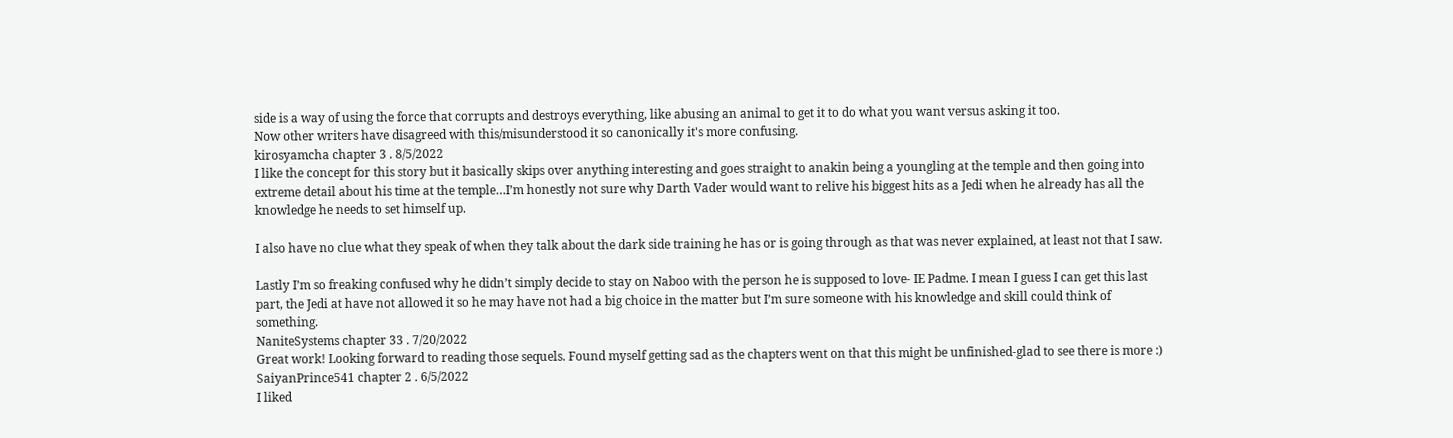side is a way of using the force that corrupts and destroys everything, like abusing an animal to get it to do what you want versus asking it too.
Now other writers have disagreed with this/misunderstood it so canonically it's more confusing.
kirosyamcha chapter 3 . 8/5/2022
I like the concept for this story but it basically skips over anything interesting and goes straight to anakin being a youngling at the temple and then going into extreme detail about his time at the temple…I’m honestly not sure why Darth Vader would want to relive his biggest hits as a Jedi when he already has all the knowledge he needs to set himself up.

I also have no clue what they speak of when they talk about the dark side training he has or is going through as that was never explained, at least not that I saw.

Lastly I’m so freaking confused why he didn’t simply decide to stay on Naboo with the person he is supposed to love- IE Padme. I mean I guess I can get this last part, the Jedi at have not allowed it so he may have not had a big choice in the matter but I’m sure someone with his knowledge and skill could think of something.
NaniteSystems chapter 33 . 7/20/2022
Great work! Looking forward to reading those sequels. Found myself getting sad as the chapters went on that this might be unfinished-glad to see there is more :)
SaiyanPrince541 chapter 2 . 6/5/2022
I liked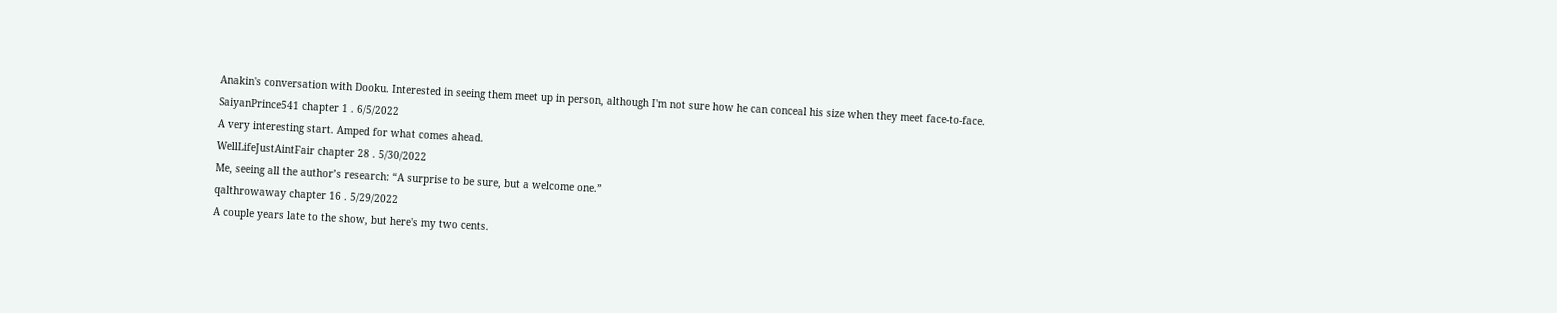Anakin's conversation with Dooku. Interested in seeing them meet up in person, although I'm not sure how he can conceal his size when they meet face-to-face.
SaiyanPrince541 chapter 1 . 6/5/2022
A very interesting start. Amped for what comes ahead.
WellLifeJustAintFair chapter 28 . 5/30/2022
Me, seeing all the author’s research: “A surprise to be sure, but a welcome one.”
qalthrowaway chapter 16 . 5/29/2022
A couple years late to the show, but here's my two cents.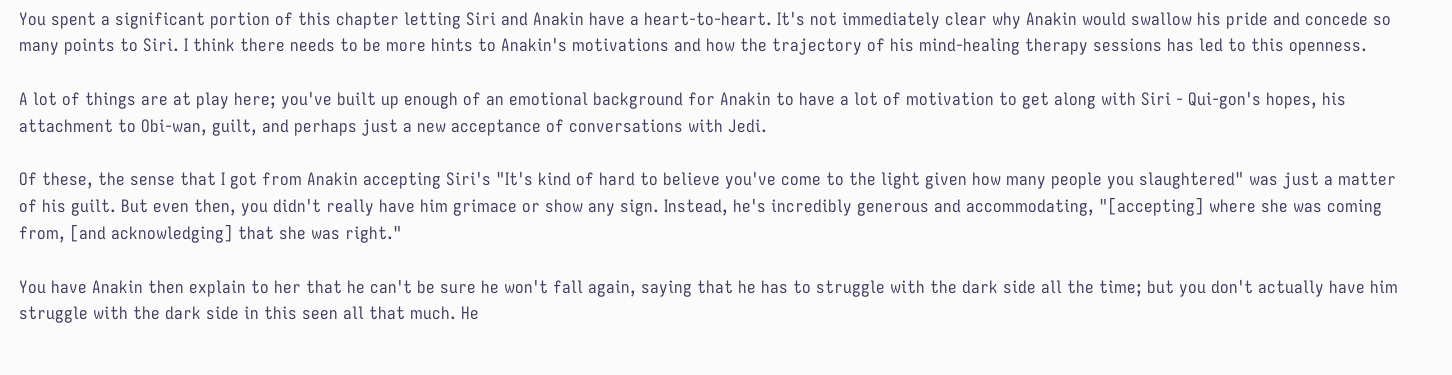You spent a significant portion of this chapter letting Siri and Anakin have a heart-to-heart. It's not immediately clear why Anakin would swallow his pride and concede so many points to Siri. I think there needs to be more hints to Anakin's motivations and how the trajectory of his mind-healing therapy sessions has led to this openness.

A lot of things are at play here; you've built up enough of an emotional background for Anakin to have a lot of motivation to get along with Siri - Qui-gon's hopes, his attachment to Obi-wan, guilt, and perhaps just a new acceptance of conversations with Jedi.

Of these, the sense that I got from Anakin accepting Siri's "It's kind of hard to believe you've come to the light given how many people you slaughtered" was just a matter of his guilt. But even then, you didn't really have him grimace or show any sign. Instead, he's incredibly generous and accommodating, "[accepting] where she was coming from, [and acknowledging] that she was right."

You have Anakin then explain to her that he can't be sure he won't fall again, saying that he has to struggle with the dark side all the time; but you don't actually have him struggle with the dark side in this seen all that much. He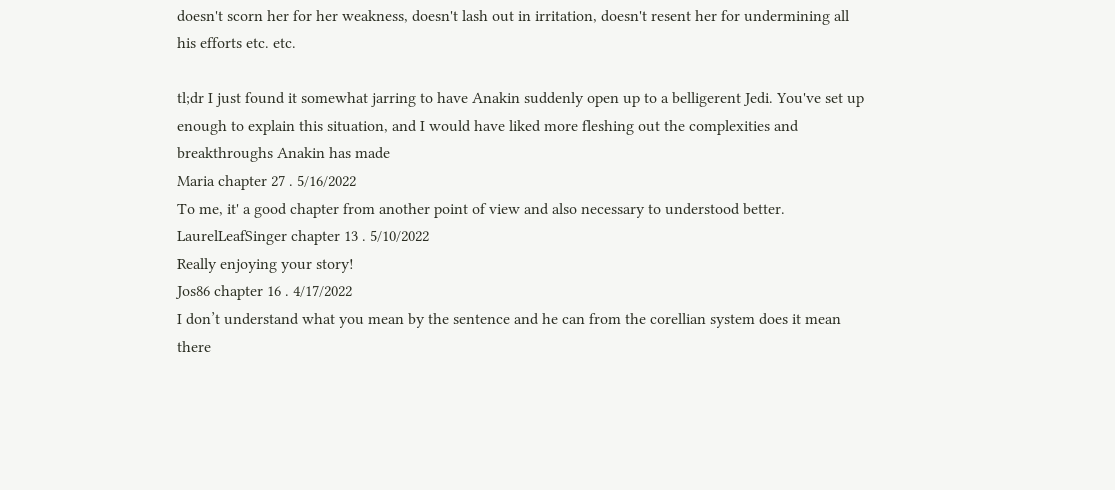doesn't scorn her for her weakness, doesn't lash out in irritation, doesn't resent her for undermining all his efforts etc. etc.

tl;dr I just found it somewhat jarring to have Anakin suddenly open up to a belligerent Jedi. You've set up enough to explain this situation, and I would have liked more fleshing out the complexities and breakthroughs Anakin has made
Maria chapter 27 . 5/16/2022
To me, it' a good chapter from another point of view and also necessary to understood better.
LaurelLeafSinger chapter 13 . 5/10/2022
Really enjoying your story!
Jos86 chapter 16 . 4/17/2022
I don’t understand what you mean by the sentence and he can from the corellian system does it mean there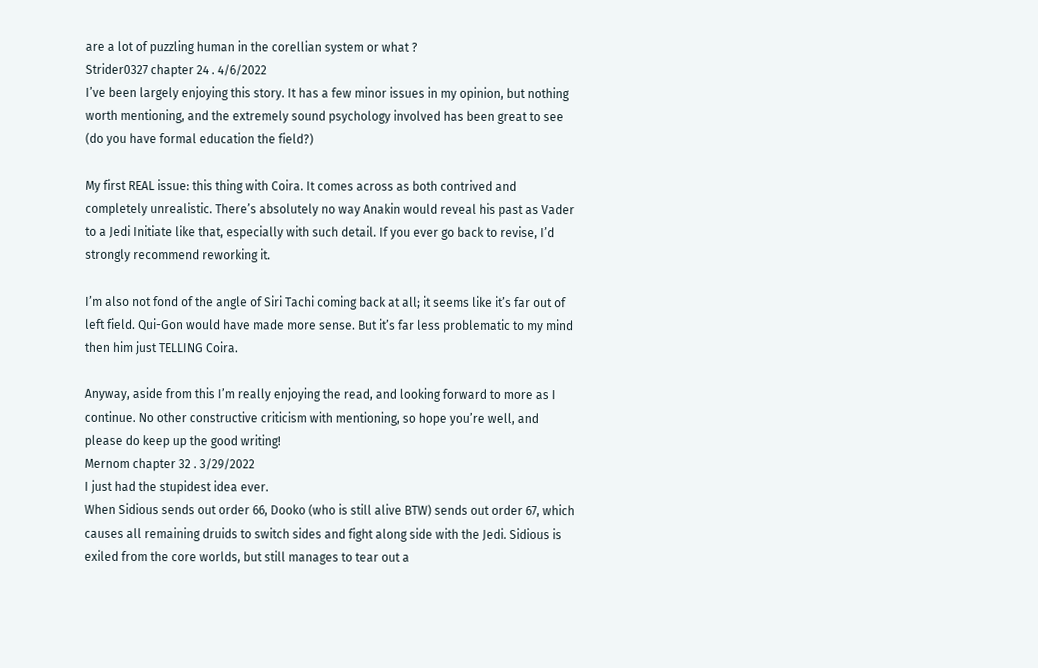are a lot of puzzling human in the corellian system or what ?
Strider0327 chapter 24 . 4/6/2022
I’ve been largely enjoying this story. It has a few minor issues in my opinion, but nothing worth mentioning, and the extremely sound psychology involved has been great to see (do you have formal education the field?)

My first REAL issue: this thing with Coira. It comes across as both contrived and completely unrealistic. There’s absolutely no way Anakin would reveal his past as Vader to a Jedi Initiate like that, especially with such detail. If you ever go back to revise, I’d strongly recommend reworking it.

I’m also not fond of the angle of Siri Tachi coming back at all; it seems like it’s far out of left field. Qui-Gon would have made more sense. But it’s far less problematic to my mind then him just TELLING Coira.

Anyway, aside from this I’m really enjoying the read, and looking forward to more as I continue. No other constructive criticism with mentioning, so hope you’re well, and please do keep up the good writing!
Mernom chapter 32 . 3/29/2022
I just had the stupidest idea ever.
When Sidious sends out order 66, Dooko (who is still alive BTW) sends out order 67, which causes all remaining druids to switch sides and fight along side with the Jedi. Sidious is exiled from the core worlds, but still manages to tear out a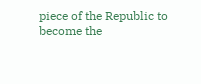piece of the Republic to become the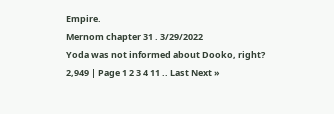Empire.
Mernom chapter 31 . 3/29/2022
Yoda was not informed about Dooko, right?
2,949 | Page 1 2 3 4 11 .. Last Next »